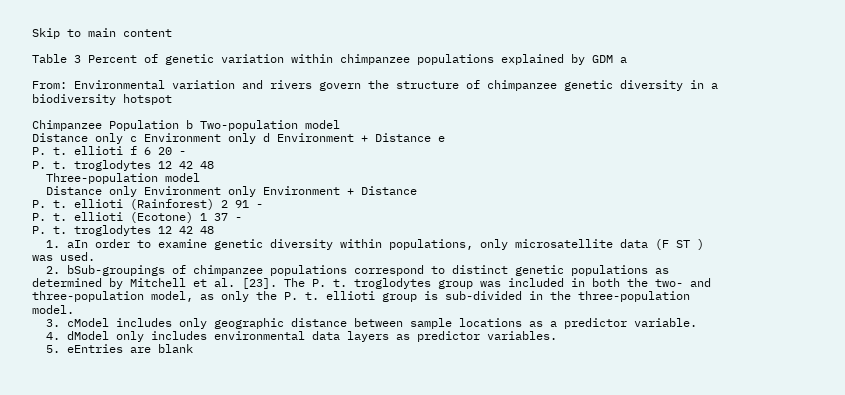Skip to main content

Table 3 Percent of genetic variation within chimpanzee populations explained by GDM a

From: Environmental variation and rivers govern the structure of chimpanzee genetic diversity in a biodiversity hotspot

Chimpanzee Population b Two-population model
Distance only c Environment only d Environment + Distance e
P. t. ellioti f 6 20 -
P. t. troglodytes 12 42 48
  Three-population model
  Distance only Environment only Environment + Distance
P. t. ellioti (Rainforest) 2 91 -
P. t. ellioti (Ecotone) 1 37 -
P. t. troglodytes 12 42 48
  1. aIn order to examine genetic diversity within populations, only microsatellite data (F ST ) was used.
  2. bSub-groupings of chimpanzee populations correspond to distinct genetic populations as determined by Mitchell et al. [23]. The P. t. troglodytes group was included in both the two- and three-population model, as only the P. t. ellioti group is sub-divided in the three-population model.
  3. cModel includes only geographic distance between sample locations as a predictor variable.
  4. dModel only includes environmental data layers as predictor variables.
  5. eEntries are blank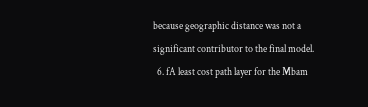because geographic distance was not a significant contributor to the final model.
  6. fA least cost path layer for the Mbam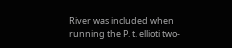River was included when running the P. t. ellioti two-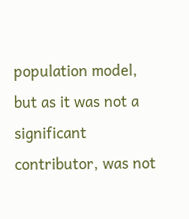population model, but as it was not a significant contributor, was not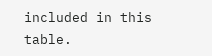included in this table.